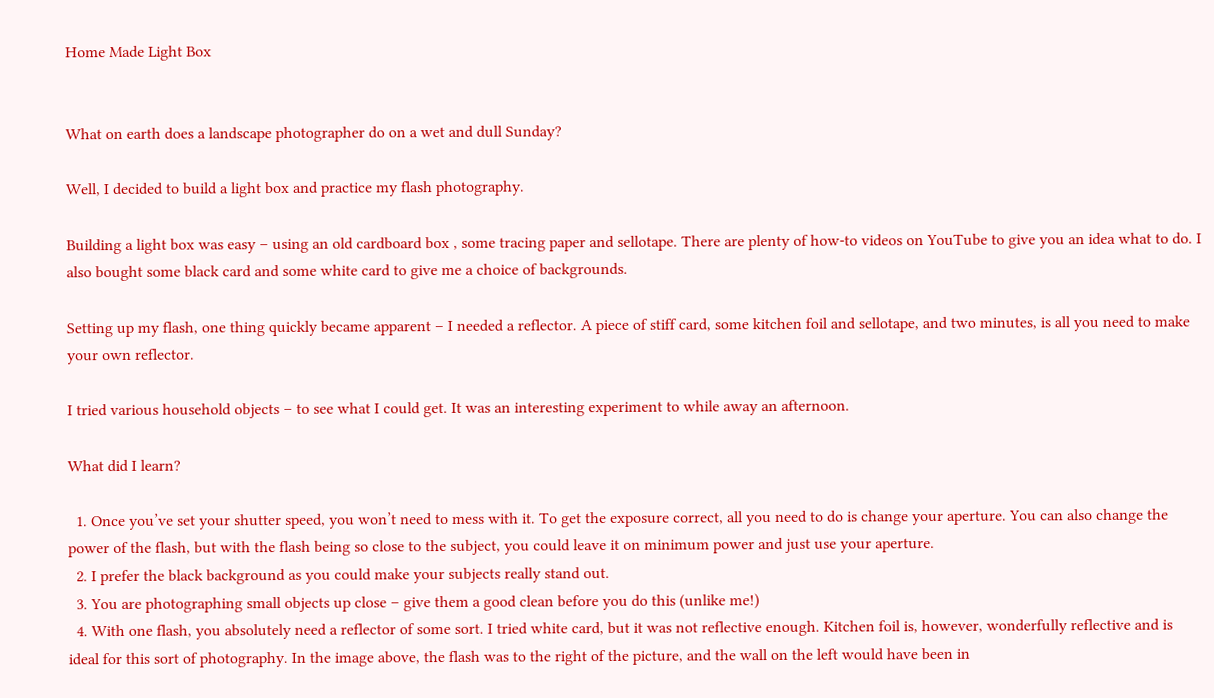Home Made Light Box


What on earth does a landscape photographer do on a wet and dull Sunday?

Well, I decided to build a light box and practice my flash photography.

Building a light box was easy – using an old cardboard box , some tracing paper and sellotape. There are plenty of how-to videos on YouTube to give you an idea what to do. I also bought some black card and some white card to give me a choice of backgrounds.

Setting up my flash, one thing quickly became apparent – I needed a reflector. A piece of stiff card, some kitchen foil and sellotape, and two minutes, is all you need to make your own reflector.

I tried various household objects – to see what I could get. It was an interesting experiment to while away an afternoon.

What did I learn?

  1. Once you’ve set your shutter speed, you won’t need to mess with it. To get the exposure correct, all you need to do is change your aperture. You can also change the power of the flash, but with the flash being so close to the subject, you could leave it on minimum power and just use your aperture.
  2. I prefer the black background as you could make your subjects really stand out.
  3. You are photographing small objects up close – give them a good clean before you do this (unlike me!)
  4. With one flash, you absolutely need a reflector of some sort. I tried white card, but it was not reflective enough. Kitchen foil is, however, wonderfully reflective and is ideal for this sort of photography. In the image above, the flash was to the right of the picture, and the wall on the left would have been in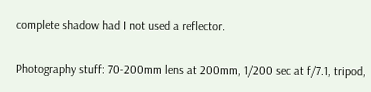complete shadow had I not used a reflector.

Photography stuff: 70-200mm lens at 200mm, 1/200 sec at f/7.1, tripod,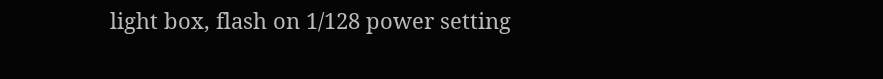light box, flash on 1/128 power setting